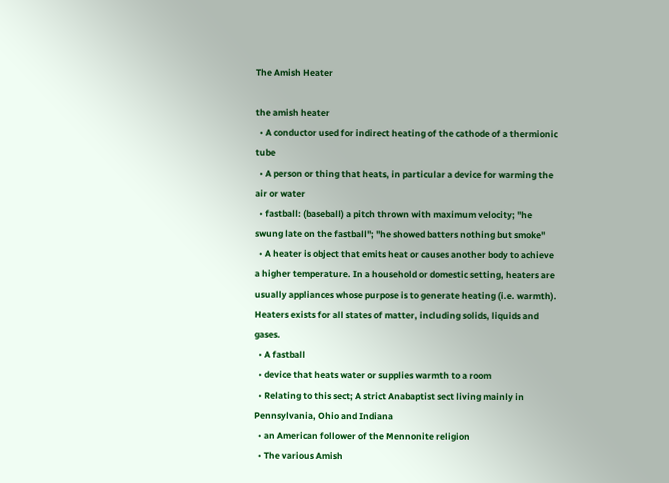The Amish Heater

the amish heater
  • A conductor used for indirect heating of the cathode of a thermionic tube
  • A person or thing that heats, in particular a device for warming the air or water
  • fastball: (baseball) a pitch thrown with maximum velocity; "he swung late on the fastball"; "he showed batters nothing but smoke"
  • A heater is object that emits heat or causes another body to achieve a higher temperature. In a household or domestic setting, heaters are usually appliances whose purpose is to generate heating (i.e. warmth). Heaters exists for all states of matter, including solids, liquids and gases.
  • A fastball
  • device that heats water or supplies warmth to a room
  • Relating to this sect; A strict Anabaptist sect living mainly in Pennsylvania, Ohio and Indiana
  • an American follower of the Mennonite religion
  • The various Amish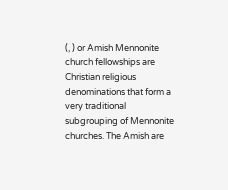(, ) or Amish Mennonite church fellowships are Christian religious denominations that form a very traditional subgrouping of Mennonite churches. The Amish are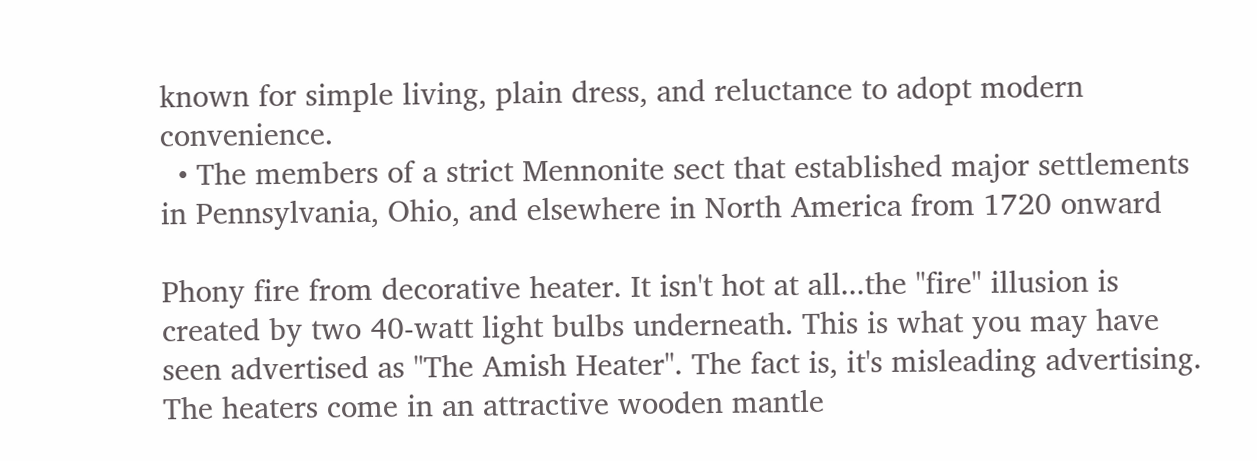known for simple living, plain dress, and reluctance to adopt modern convenience.
  • The members of a strict Mennonite sect that established major settlements in Pennsylvania, Ohio, and elsewhere in North America from 1720 onward

Phony fire from decorative heater. It isn't hot at all...the "fire" illusion is created by two 40-watt light bulbs underneath. This is what you may have seen advertised as "The Amish Heater". The fact is, it's misleading advertising. The heaters come in an attractive wooden mantle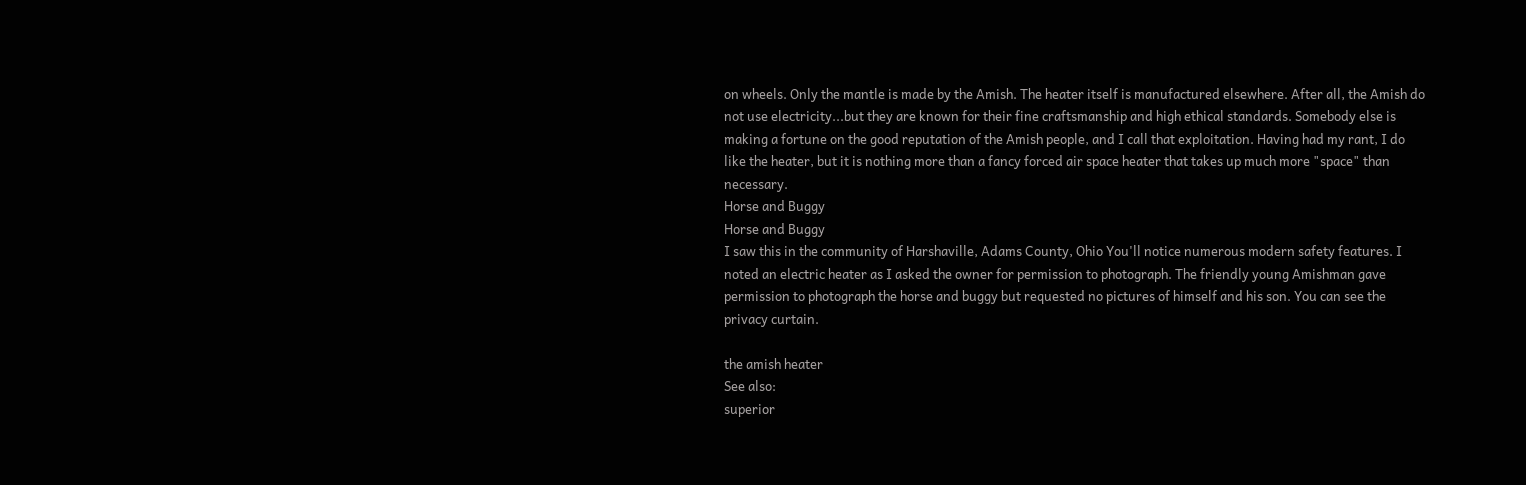on wheels. Only the mantle is made by the Amish. The heater itself is manufactured elsewhere. After all, the Amish do not use electricity...but they are known for their fine craftsmanship and high ethical standards. Somebody else is making a fortune on the good reputation of the Amish people, and I call that exploitation. Having had my rant, I do like the heater, but it is nothing more than a fancy forced air space heater that takes up much more "space" than necessary.
Horse and Buggy
Horse and Buggy
I saw this in the community of Harshaville, Adams County, Ohio You'll notice numerous modern safety features. I noted an electric heater as I asked the owner for permission to photograph. The friendly young Amishman gave permission to photograph the horse and buggy but requested no pictures of himself and his son. You can see the privacy curtain.

the amish heater
See also:
superior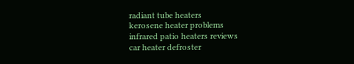radiant tube heaters
kerosene heater problems
infrared patio heaters reviews
car heater defroster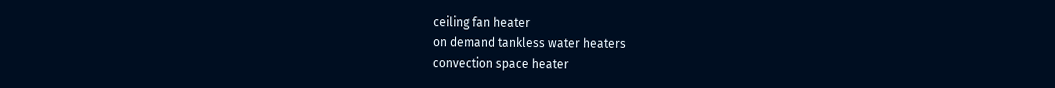ceiling fan heater
on demand tankless water heaters
convection space heater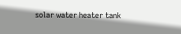solar water heater tank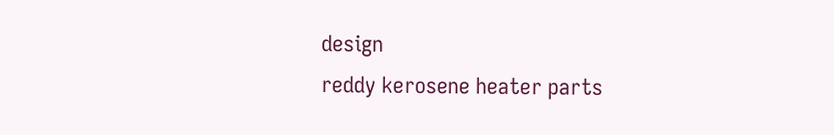design
reddy kerosene heater parts